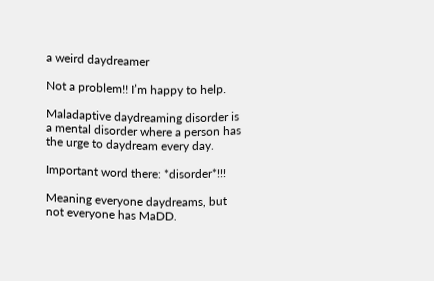a weird daydreamer

Not a problem!! I’m happy to help.

Maladaptive daydreaming disorder is a mental disorder where a person has the urge to daydream every day.

Important word there: *disorder*!!!

Meaning everyone daydreams, but not everyone has MaDD.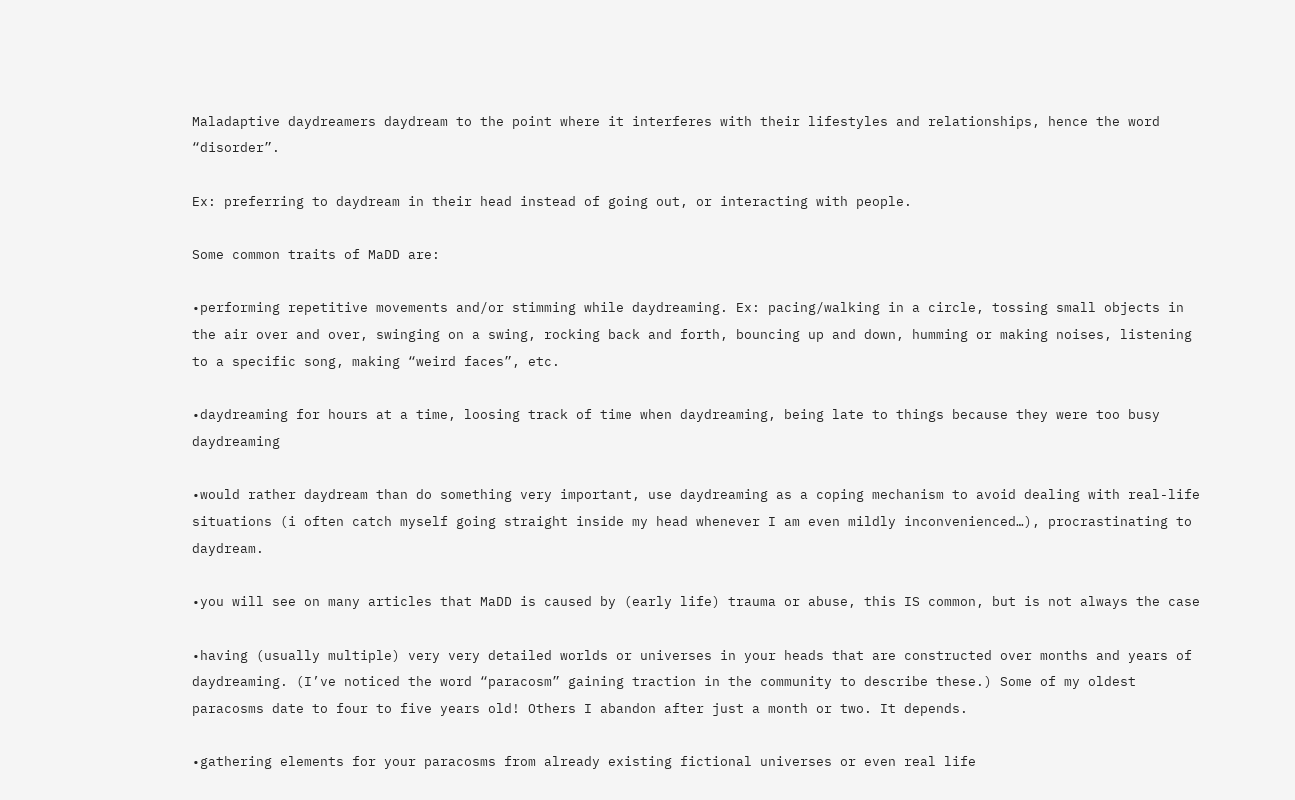Maladaptive daydreamers daydream to the point where it interferes with their lifestyles and relationships, hence the word “disorder”.

Ex: preferring to daydream in their head instead of going out, or interacting with people.

Some common traits of MaDD are:

•performing repetitive movements and/or stimming while daydreaming. Ex: pacing/walking in a circle, tossing small objects in the air over and over, swinging on a swing, rocking back and forth, bouncing up and down, humming or making noises, listening to a specific song, making “weird faces”, etc.

•daydreaming for hours at a time, loosing track of time when daydreaming, being late to things because they were too busy daydreaming

•would rather daydream than do something very important, use daydreaming as a coping mechanism to avoid dealing with real-life situations (i often catch myself going straight inside my head whenever I am even mildly inconvenienced…), procrastinating to daydream.

•you will see on many articles that MaDD is caused by (early life) trauma or abuse, this IS common, but is not always the case

•having (usually multiple) very very detailed worlds or universes in your heads that are constructed over months and years of daydreaming. (I’ve noticed the word “paracosm” gaining traction in the community to describe these.) Some of my oldest paracosms date to four to five years old! Others I abandon after just a month or two. It depends.

•gathering elements for your paracosms from already existing fictional universes or even real life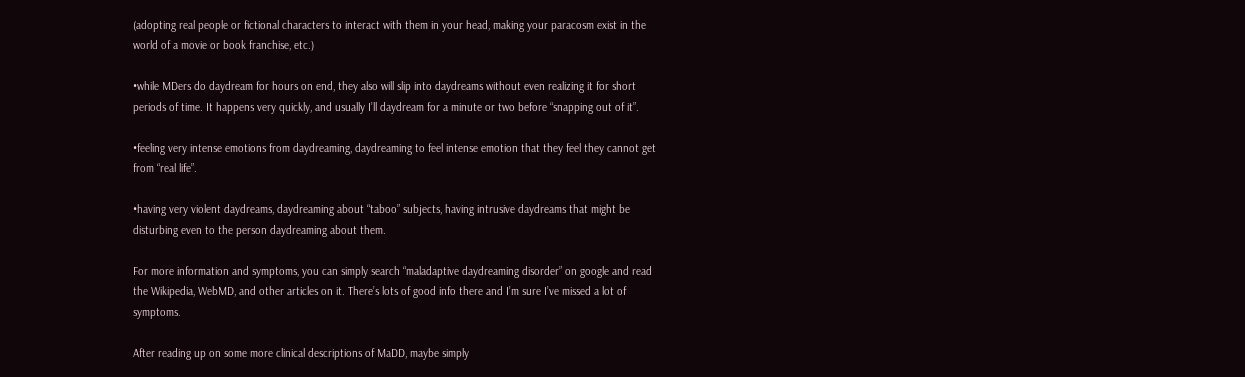(adopting real people or fictional characters to interact with them in your head, making your paracosm exist in the world of a movie or book franchise, etc.)

•while MDers do daydream for hours on end, they also will slip into daydreams without even realizing it for short periods of time. It happens very quickly, and usually I’ll daydream for a minute or two before “snapping out of it”.

•feeling very intense emotions from daydreaming, daydreaming to feel intense emotion that they feel they cannot get from “real life”.

•having very violent daydreams, daydreaming about “taboo” subjects, having intrusive daydreams that might be disturbing even to the person daydreaming about them.

For more information and symptoms, you can simply search “maladaptive daydreaming disorder” on google and read the Wikipedia, WebMD, and other articles on it. There’s lots of good info there and I’m sure I’ve missed a lot of symptoms.

After reading up on some more clinical descriptions of MaDD, maybe simply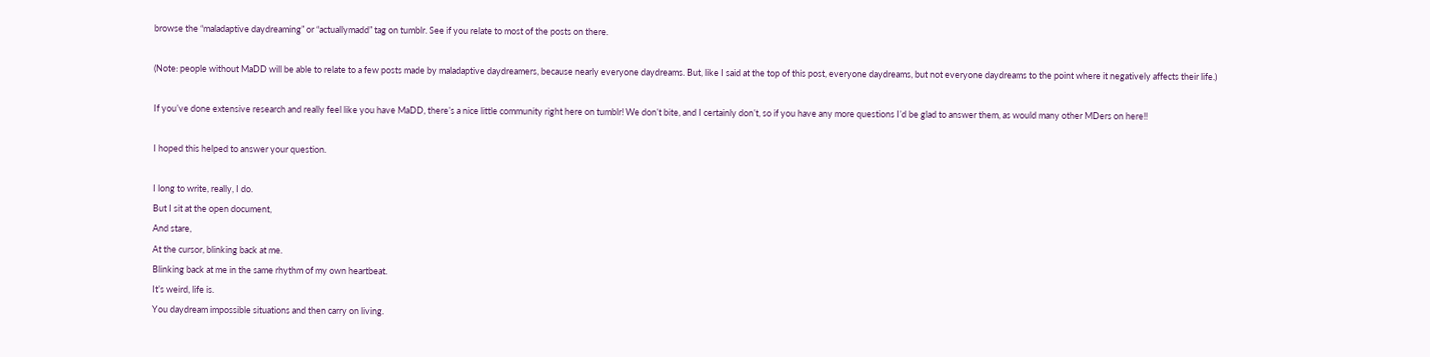browse the “maladaptive daydreaming” or “actuallymadd” tag on tumblr. See if you relate to most of the posts on there.

(Note: people without MaDD will be able to relate to a few posts made by maladaptive daydreamers, because nearly everyone daydreams. But, like I said at the top of this post, everyone daydreams, but not everyone daydreams to the point where it negatively affects their life.)

If you’ve done extensive research and really feel like you have MaDD, there’s a nice little community right here on tumblr! We don’t bite, and I certainly don’t, so if you have any more questions I’d be glad to answer them, as would many other MDers on here!!

I hoped this helped to answer your question.

I long to write, really, I do.
But I sit at the open document,
And stare,
At the cursor, blinking back at me.
Blinking back at me in the same rhythm of my own heartbeat.
It’s weird, life is.
You daydream impossible situations and then carry on living.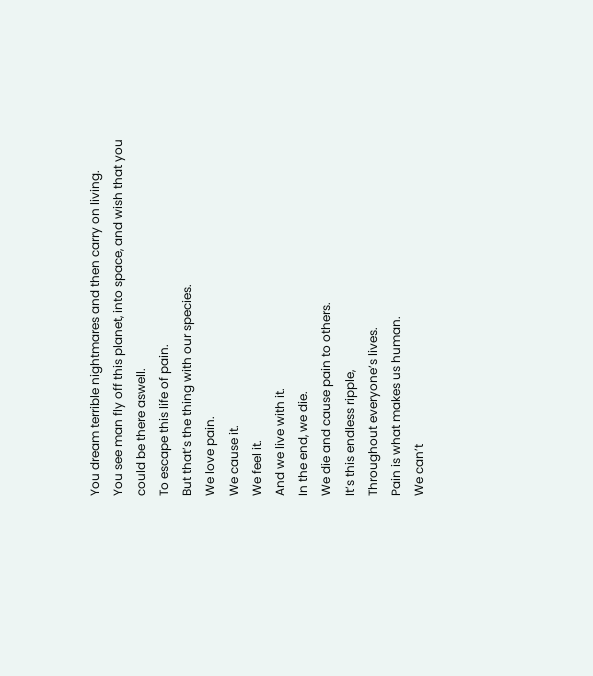You dream terrible nightmares and then carry on living.
You see man fly off this planet, into space, and wish that you could be there aswell.
To escape this life of pain.
But that’s the thing with our species.
We love pain.
We cause it.
We feel it.
And we live with it.
In the end, we die.
We die and cause pain to others.
It’s this endless ripple,
Throughout everyone’s lives.
Pain is what makes us human.
We can’t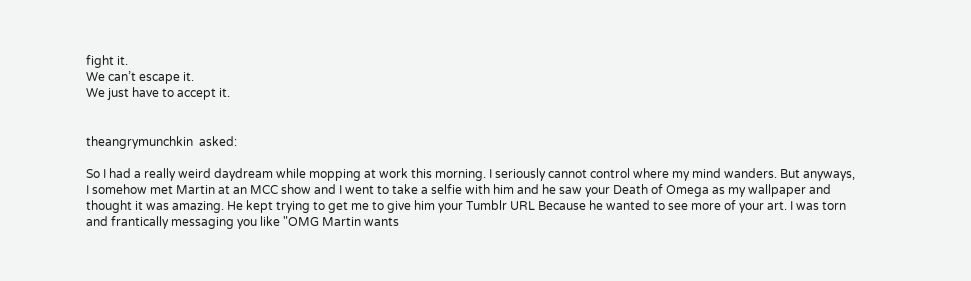fight it.
We can’t escape it.
We just have to accept it.


theangrymunchkin  asked:

So I had a really weird daydream while mopping at work this morning. I seriously cannot control where my mind wanders. But anyways, I somehow met Martin at an MCC show and I went to take a selfie with him and he saw your Death of Omega as my wallpaper and thought it was amazing. He kept trying to get me to give him your Tumblr URL Because he wanted to see more of your art. I was torn and frantically messaging you like "OMG Martin wants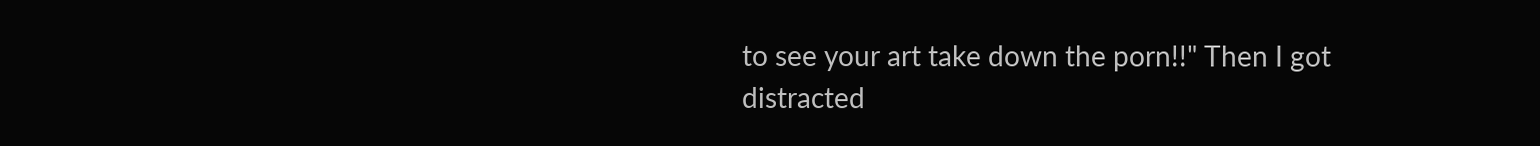to see your art take down the porn!!" Then I got distracted